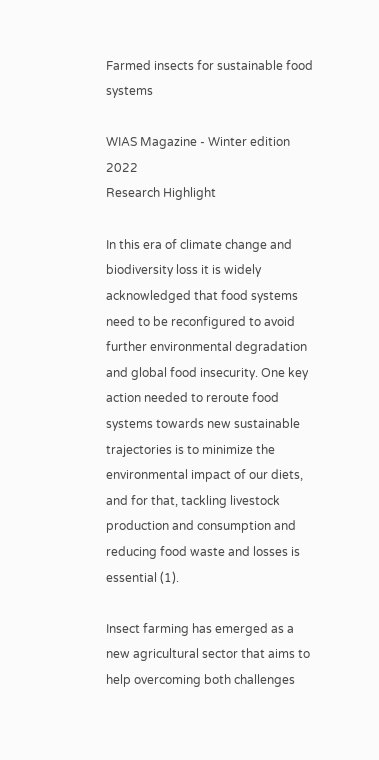Farmed insects for sustainable food systems

WIAS Magazine - Winter edition 2022
Research Highlight

In this era of climate change and biodiversity loss it is widely acknowledged that food systems need to be reconfigured to avoid further environmental degradation and global food insecurity. One key action needed to reroute food systems towards new sustainable trajectories is to minimize the environmental impact of our diets, and for that, tackling livestock production and consumption and reducing food waste and losses is essential (1).

Insect farming has emerged as a new agricultural sector that aims to help overcoming both challenges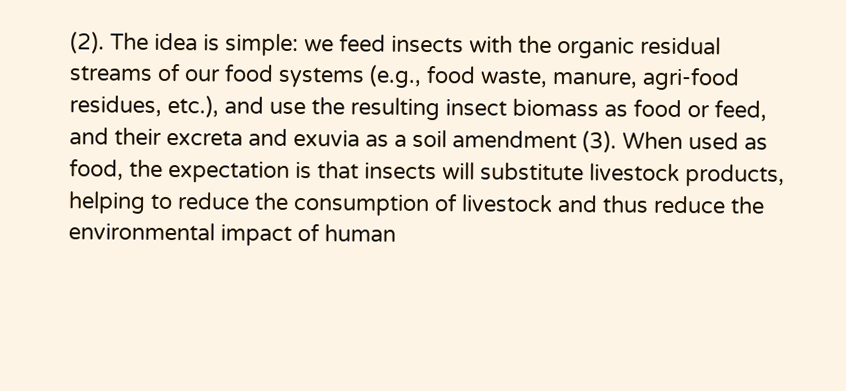(2). The idea is simple: we feed insects with the organic residual streams of our food systems (e.g., food waste, manure, agri-food residues, etc.), and use the resulting insect biomass as food or feed, and their excreta and exuvia as a soil amendment (3). When used as food, the expectation is that insects will substitute livestock products, helping to reduce the consumption of livestock and thus reduce the environmental impact of human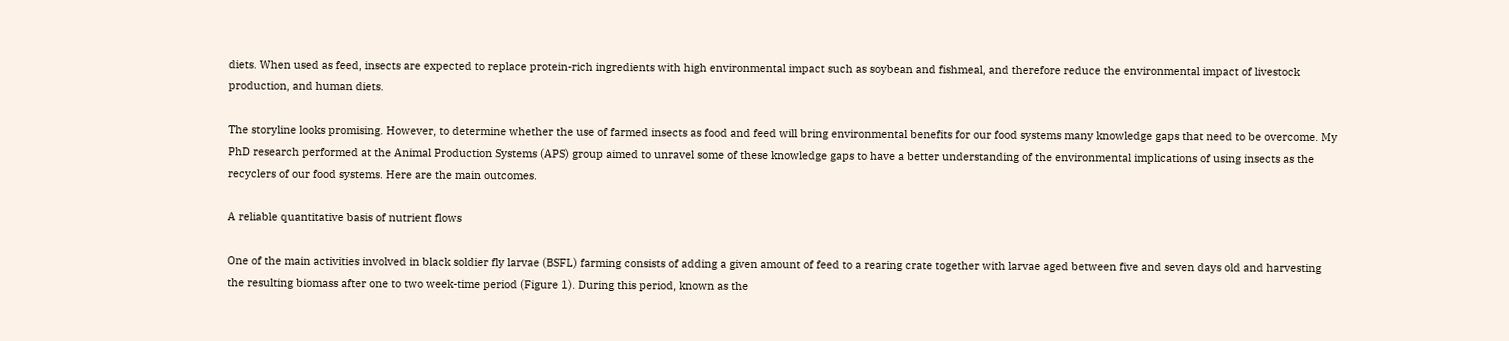diets. When used as feed, insects are expected to replace protein-rich ingredients with high environmental impact such as soybean and fishmeal, and therefore reduce the environmental impact of livestock production, and human diets.

The storyline looks promising. However, to determine whether the use of farmed insects as food and feed will bring environmental benefits for our food systems many knowledge gaps that need to be overcome. My PhD research performed at the Animal Production Systems (APS) group aimed to unravel some of these knowledge gaps to have a better understanding of the environmental implications of using insects as the recyclers of our food systems. Here are the main outcomes.

A reliable quantitative basis of nutrient flows

One of the main activities involved in black soldier fly larvae (BSFL) farming consists of adding a given amount of feed to a rearing crate together with larvae aged between five and seven days old and harvesting the resulting biomass after one to two week-time period (Figure 1). During this period, known as the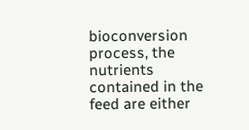bioconversion process, the nutrients contained in the feed are either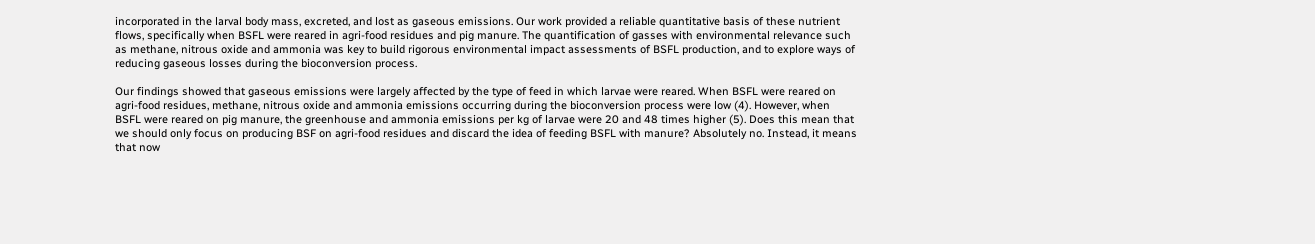incorporated in the larval body mass, excreted, and lost as gaseous emissions. Our work provided a reliable quantitative basis of these nutrient flows, specifically when BSFL were reared in agri-food residues and pig manure. The quantification of gasses with environmental relevance such as methane, nitrous oxide and ammonia was key to build rigorous environmental impact assessments of BSFL production, and to explore ways of reducing gaseous losses during the bioconversion process.

Our findings showed that gaseous emissions were largely affected by the type of feed in which larvae were reared. When BSFL were reared on agri-food residues, methane, nitrous oxide and ammonia emissions occurring during the bioconversion process were low (4). However, when BSFL were reared on pig manure, the greenhouse and ammonia emissions per kg of larvae were 20 and 48 times higher (5). Does this mean that we should only focus on producing BSF on agri-food residues and discard the idea of feeding BSFL with manure? Absolutely no. Instead, it means that now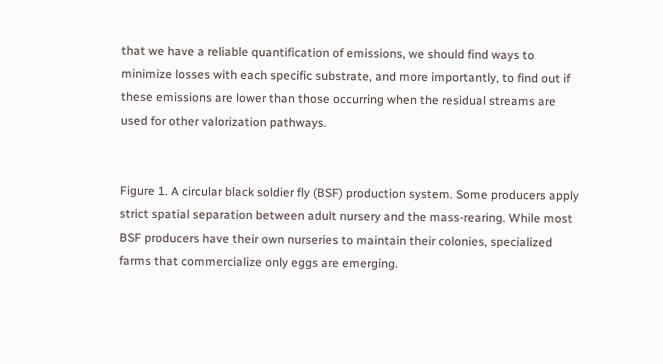that we have a reliable quantification of emissions, we should find ways to minimize losses with each specific substrate, and more importantly, to find out if these emissions are lower than those occurring when the residual streams are used for other valorization pathways.


Figure 1. A circular black soldier fly (BSF) production system. Some producers apply strict spatial separation between adult nursery and the mass-rearing. While most BSF producers have their own nurseries to maintain their colonies, specialized farms that commercialize only eggs are emerging.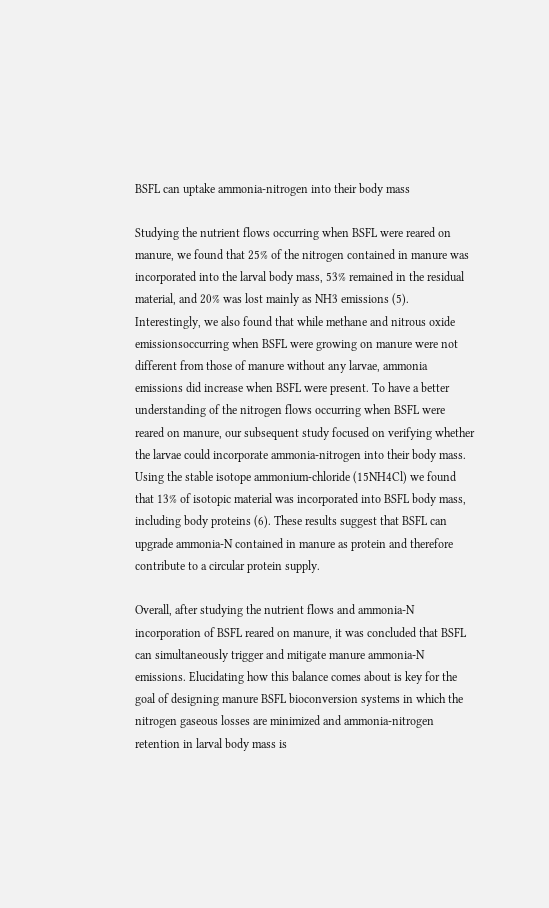BSFL can uptake ammonia-nitrogen into their body mass

Studying the nutrient flows occurring when BSFL were reared on manure, we found that 25% of the nitrogen contained in manure was incorporated into the larval body mass, 53% remained in the residual material, and 20% was lost mainly as NH3 emissions (5). Interestingly, we also found that while methane and nitrous oxide emissionsoccurring when BSFL were growing on manure were not different from those of manure without any larvae, ammonia emissions did increase when BSFL were present. To have a better understanding of the nitrogen flows occurring when BSFL were reared on manure, our subsequent study focused on verifying whether the larvae could incorporate ammonia-nitrogen into their body mass. Using the stable isotope ammonium-chloride (15NH4Cl) we found that 13% of isotopic material was incorporated into BSFL body mass, including body proteins (6). These results suggest that BSFL can upgrade ammonia-N contained in manure as protein and therefore contribute to a circular protein supply.

Overall, after studying the nutrient flows and ammonia-N incorporation of BSFL reared on manure, it was concluded that BSFL can simultaneously trigger and mitigate manure ammonia-N emissions. Elucidating how this balance comes about is key for the goal of designing manure BSFL bioconversion systems in which the nitrogen gaseous losses are minimized and ammonia-nitrogen retention in larval body mass is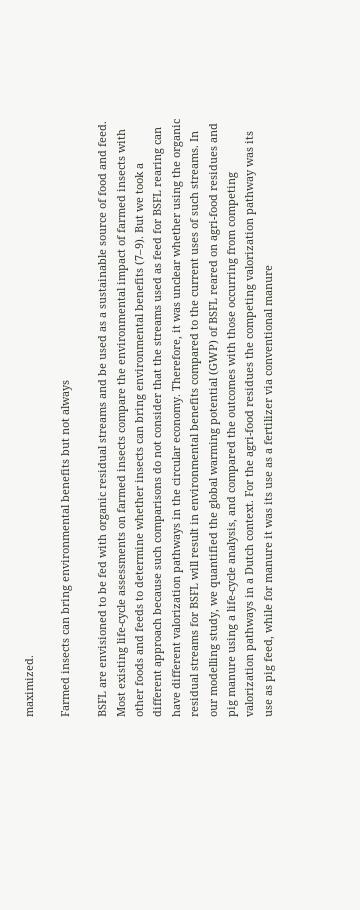maximized.

Farmed insects can bring environmental benefits but not always

BSFL are envisioned to be fed with organic residual streams and be used as a sustainable source of food and feed. Most existing life-cycle assessments on farmed insects compare the environmental impact of farmed insects with other foods and feeds to determine whether insects can bring environmental benefits (7–9). But we took a different approach because such comparisons do not consider that the streams used as feed for BSFL rearing can have different valorization pathways in the circular economy. Therefore, it was unclear whether using the organic residual streams for BSFL will result in environmental benefits compared to the current uses of such streams. In our modelling study, we quantified the global warming potential (GWP) of BSFL reared on agri-food residues and pig manure using a life-cycle analysis, and compared the outcomes with those occurring from competing valorization pathways in a Dutch context. For the agri-food residues the competing valorization pathway was its use as pig feed, while for manure it was its use as a fertilizer via conventional manure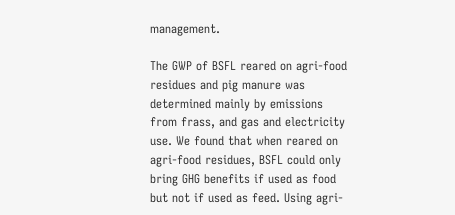management.

The GWP of BSFL reared on agri-food residues and pig manure was determined mainly by emissions from frass, and gas and electricity use. We found that when reared on agri-food residues, BSFL could only bring GHG benefits if used as food but not if used as feed. Using agri-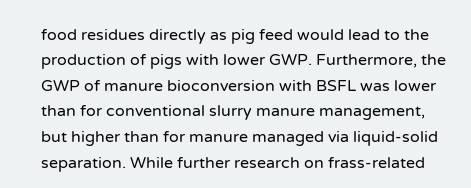food residues directly as pig feed would lead to the production of pigs with lower GWP. Furthermore, the GWP of manure bioconversion with BSFL was lower than for conventional slurry manure management, but higher than for manure managed via liquid-solid separation. While further research on frass-related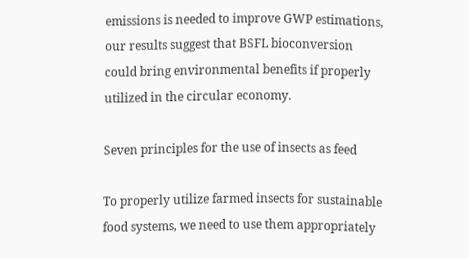emissions is needed to improve GWP estimations, our results suggest that BSFL bioconversion could bring environmental benefits if properly utilized in the circular economy.

Seven principles for the use of insects as feed

To properly utilize farmed insects for sustainable food systems, we need to use them appropriately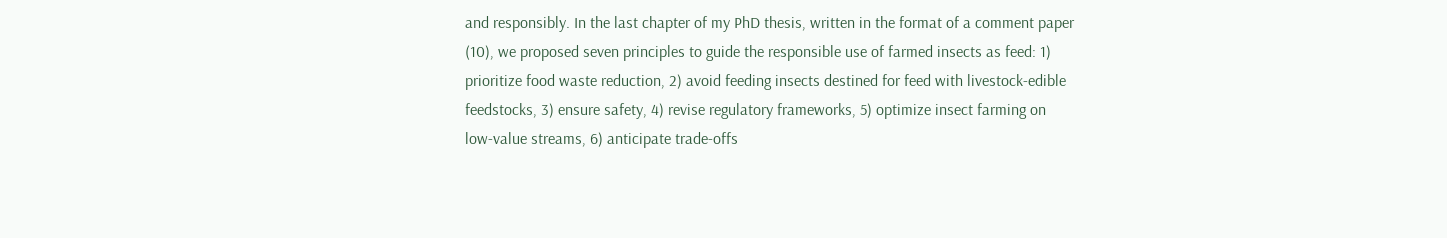and responsibly. In the last chapter of my PhD thesis, written in the format of a comment paper (10), we proposed seven principles to guide the responsible use of farmed insects as feed: 1) prioritize food waste reduction, 2) avoid feeding insects destined for feed with livestock-edible feedstocks, 3) ensure safety, 4) revise regulatory frameworks, 5) optimize insect farming on low-value streams, 6) anticipate trade-offs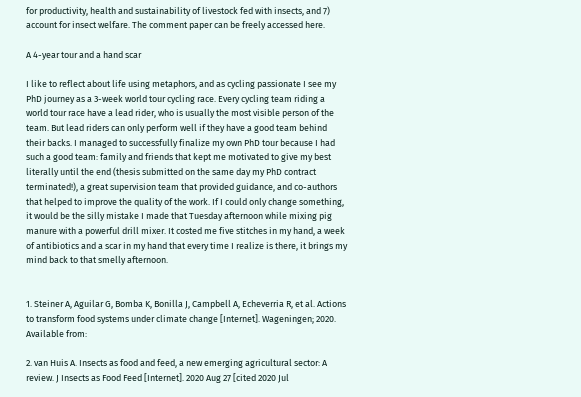for productivity, health and sustainability of livestock fed with insects, and 7) account for insect welfare. The comment paper can be freely accessed here.

A 4-year tour and a hand scar

I like to reflect about life using metaphors, and as cycling passionate I see my PhD journey as a 3-week world tour cycling race. Every cycling team riding a world tour race have a lead rider, who is usually the most visible person of the team. But lead riders can only perform well if they have a good team behind their backs. I managed to successfully finalize my own PhD tour because I had such a good team: family and friends that kept me motivated to give my best literally until the end (thesis submitted on the same day my PhD contract terminated!), a great supervision team that provided guidance, and co-authors that helped to improve the quality of the work. If I could only change something, it would be the silly mistake I made that Tuesday afternoon while mixing pig manure with a powerful drill mixer. It costed me five stitches in my hand, a week of antibiotics and a scar in my hand that every time I realize is there, it brings my mind back to that smelly afternoon.


1. Steiner A, Aguilar G, Bomba K, Bonilla J, Campbell A, Echeverria R, et al. Actions to transform food systems under climate change [Internet]. Wageningen; 2020. Available from:

2. van Huis A. Insects as food and feed, a new emerging agricultural sector: A review. J Insects as Food Feed [Internet]. 2020 Aug 27 [cited 2020 Jul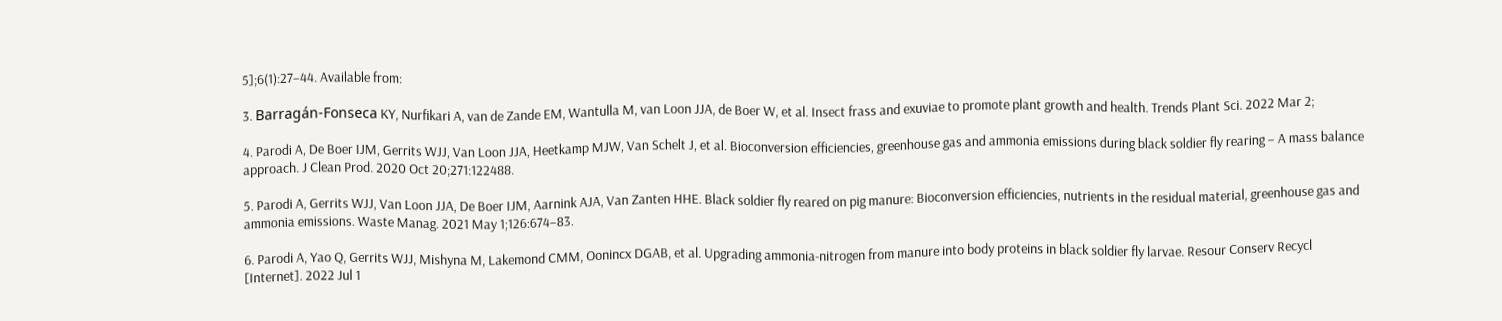5];6(1):27–44. Available from:

3. Barragán-Fonseca KY, Nurfikari A, van de Zande EM, Wantulla M, van Loon JJA, de Boer W, et al. Insect frass and exuviae to promote plant growth and health. Trends Plant Sci. 2022 Mar 2;

4. Parodi A, De Boer IJM, Gerrits WJJ, Van Loon JJA, Heetkamp MJW, Van Schelt J, et al. Bioconversion efficiencies, greenhouse gas and ammonia emissions during black soldier fly rearing – A mass balance approach. J Clean Prod. 2020 Oct 20;271:122488.

5. Parodi A, Gerrits WJJ, Van Loon JJA, De Boer IJM, Aarnink AJA, Van Zanten HHE. Black soldier fly reared on pig manure: Bioconversion efficiencies, nutrients in the residual material, greenhouse gas and ammonia emissions. Waste Manag. 2021 May 1;126:674–83.

6. Parodi A, Yao Q, Gerrits WJJ, Mishyna M, Lakemond CMM, Oonincx DGAB, et al. Upgrading ammonia-nitrogen from manure into body proteins in black soldier fly larvae. Resour Conserv Recycl [Internet]. 2022 Jul 1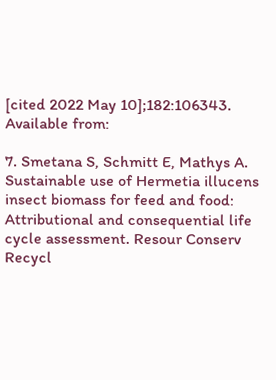[cited 2022 May 10];182:106343. Available from:

7. Smetana S, Schmitt E, Mathys A. Sustainable use of Hermetia illucens insect biomass for feed and food: Attributional and consequential life cycle assessment. Resour Conserv Recycl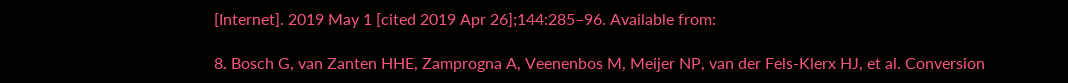[Internet]. 2019 May 1 [cited 2019 Apr 26];144:285–96. Available from:

8. Bosch G, van Zanten HHE, Zamprogna A, Veenenbos M, Meijer NP, van der Fels-Klerx HJ, et al. Conversion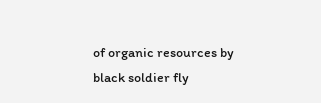of organic resources by black soldier fly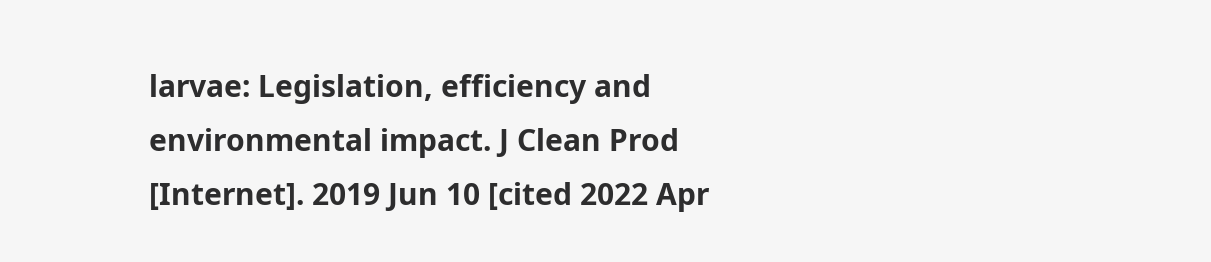larvae: Legislation, efficiency and environmental impact. J Clean Prod [Internet]. 2019 Jun 10 [cited 2022 Apr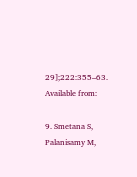29];222:355–63. Available from:

9. Smetana S, Palanisamy M,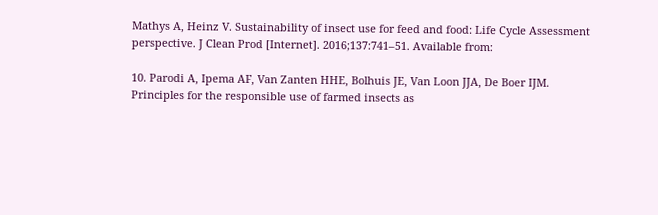Mathys A, Heinz V. Sustainability of insect use for feed and food: Life Cycle Assessment perspective. J Clean Prod [Internet]. 2016;137:741–51. Available from:

10. Parodi A, Ipema AF, Van Zanten HHE, Bolhuis JE, Van Loon JJA, De Boer IJM. Principles for the responsible use of farmed insects as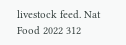livestock feed. Nat Food 2022 312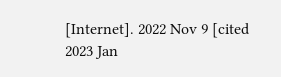[Internet]. 2022 Nov 9 [cited 2023 Jan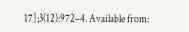17];3(12):972–4. Available from: